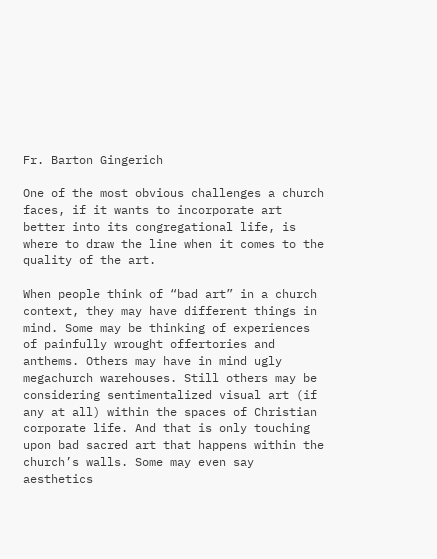Fr. Barton Gingerich

One of the most obvious challenges a church faces, if it wants to incorporate art better into its congregational life, is where to draw the line when it comes to the quality of the art.

When people think of “bad art” in a church context, they may have different things in mind. Some may be thinking of experiences of painfully wrought offertories and anthems. Others may have in mind ugly megachurch warehouses. Still others may be considering sentimentalized visual art (if any at all) within the spaces of Christian corporate life. And that is only touching upon bad sacred art that happens within the church’s walls. Some may even say aesthetics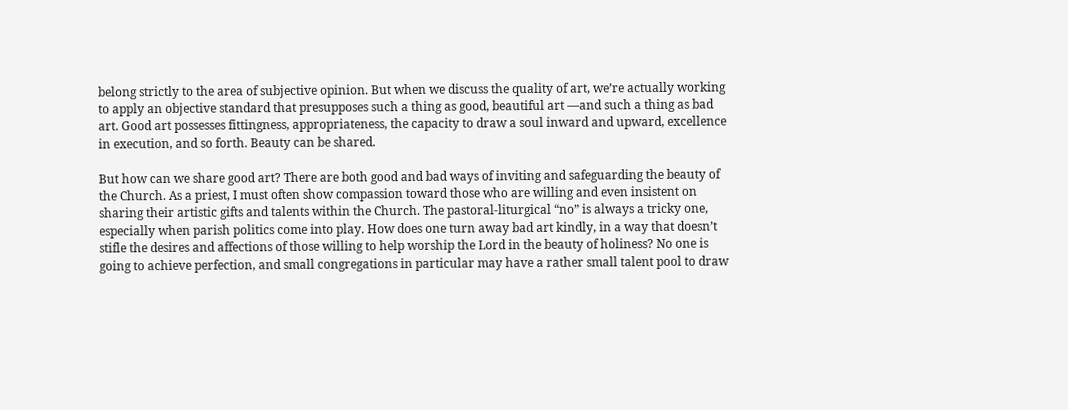belong strictly to the area of subjective opinion. But when we discuss the quality of art, we’re actually working to apply an objective standard that presupposes such a thing as good, beautiful art —and such a thing as bad art. Good art possesses fittingness, appropriateness, the capacity to draw a soul inward and upward, excellence in execution, and so forth. Beauty can be shared.

But how can we share good art? There are both good and bad ways of inviting and safeguarding the beauty of the Church. As a priest, I must often show compassion toward those who are willing and even insistent on sharing their artistic gifts and talents within the Church. The pastoral-liturgical “no” is always a tricky one, especially when parish politics come into play. How does one turn away bad art kindly, in a way that doesn’t stifle the desires and affections of those willing to help worship the Lord in the beauty of holiness? No one is going to achieve perfection, and small congregations in particular may have a rather small talent pool to draw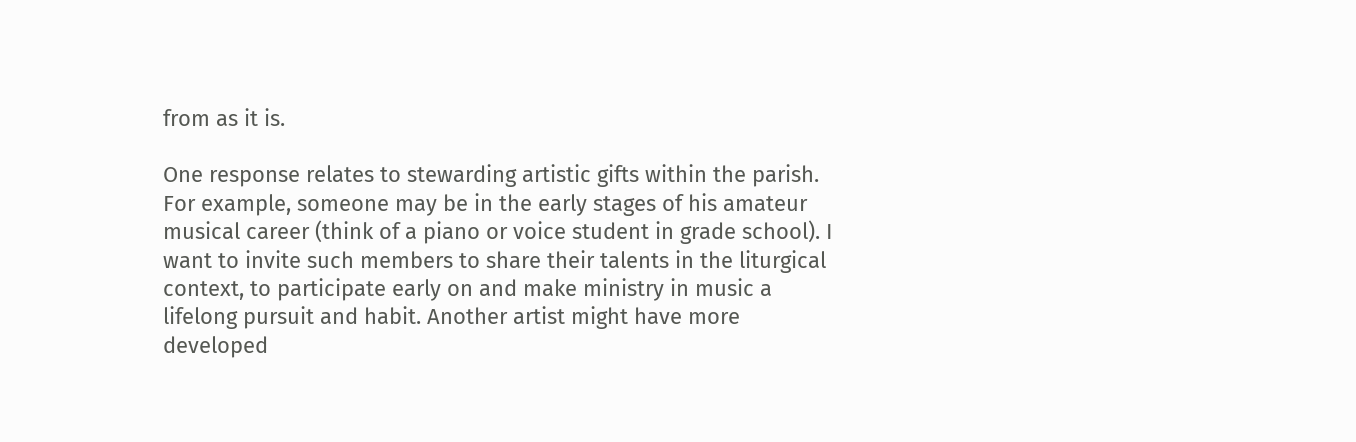from as it is.

One response relates to stewarding artistic gifts within the parish. For example, someone may be in the early stages of his amateur musical career (think of a piano or voice student in grade school). I want to invite such members to share their talents in the liturgical context, to participate early on and make ministry in music a lifelong pursuit and habit. Another artist might have more developed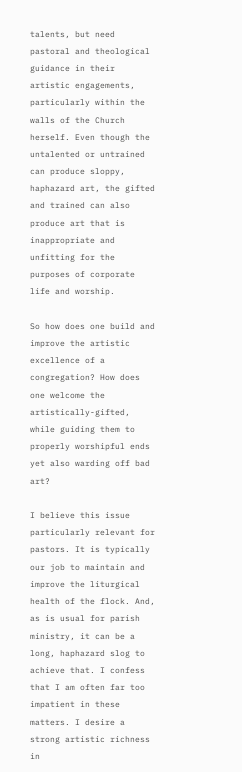talents, but need pastoral and theological guidance in their artistic engagements, particularly within the walls of the Church herself. Even though the untalented or untrained can produce sloppy, haphazard art, the gifted and trained can also produce art that is inappropriate and unfitting for the purposes of corporate life and worship.

So how does one build and improve the artistic excellence of a congregation? How does one welcome the artistically-gifted, while guiding them to properly worshipful ends yet also warding off bad art?

I believe this issue particularly relevant for pastors. It is typically our job to maintain and improve the liturgical health of the flock. And, as is usual for parish ministry, it can be a long, haphazard slog to achieve that. I confess that I am often far too impatient in these matters. I desire a strong artistic richness in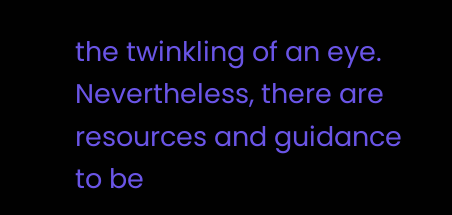the twinkling of an eye. Nevertheless, there are resources and guidance to be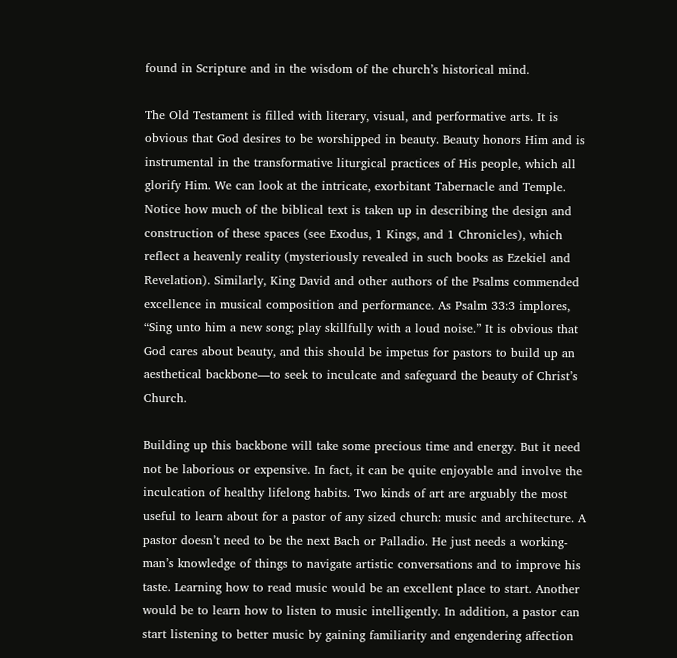found in Scripture and in the wisdom of the church’s historical mind.

The Old Testament is filled with literary, visual, and performative arts. It is obvious that God desires to be worshipped in beauty. Beauty honors Him and is instrumental in the transformative liturgical practices of His people, which all glorify Him. We can look at the intricate, exorbitant Tabernacle and Temple. Notice how much of the biblical text is taken up in describing the design and construction of these spaces (see Exodus, 1 Kings, and 1 Chronicles), which reflect a heavenly reality (mysteriously revealed in such books as Ezekiel and Revelation). Similarly, King David and other authors of the Psalms commended excellence in musical composition and performance. As Psalm 33:3 implores, “Sing unto him a new song; play skillfully with a loud noise.” It is obvious that God cares about beauty, and this should be impetus for pastors to build up an aesthetical backbone—to seek to inculcate and safeguard the beauty of Christ’s Church.

Building up this backbone will take some precious time and energy. But it need not be laborious or expensive. In fact, it can be quite enjoyable and involve the inculcation of healthy lifelong habits. Two kinds of art are arguably the most useful to learn about for a pastor of any sized church: music and architecture. A pastor doesn’t need to be the next Bach or Palladio. He just needs a working-man’s knowledge of things to navigate artistic conversations and to improve his taste. Learning how to read music would be an excellent place to start. Another would be to learn how to listen to music intelligently. In addition, a pastor can start listening to better music by gaining familiarity and engendering affection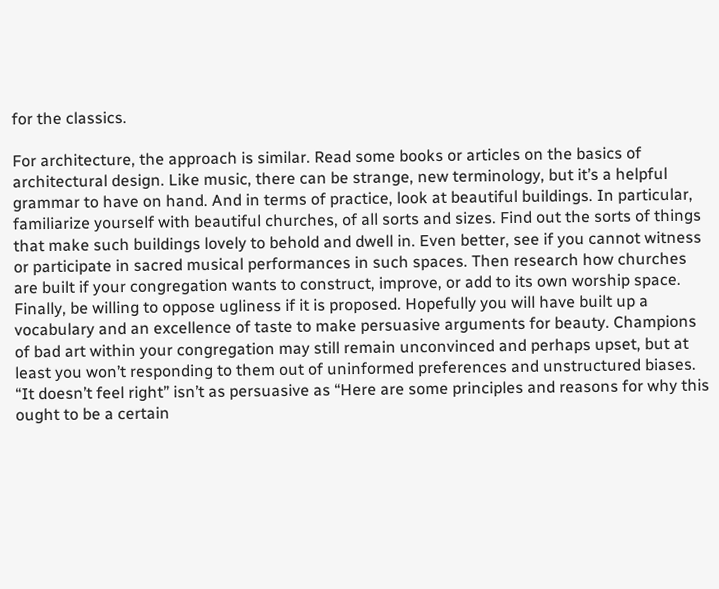for the classics.

For architecture, the approach is similar. Read some books or articles on the basics of architectural design. Like music, there can be strange, new terminology, but it’s a helpful grammar to have on hand. And in terms of practice, look at beautiful buildings. In particular, familiarize yourself with beautiful churches, of all sorts and sizes. Find out the sorts of things that make such buildings lovely to behold and dwell in. Even better, see if you cannot witness or participate in sacred musical performances in such spaces. Then research how churches are built if your congregation wants to construct, improve, or add to its own worship space. Finally, be willing to oppose ugliness if it is proposed. Hopefully you will have built up a vocabulary and an excellence of taste to make persuasive arguments for beauty. Champions of bad art within your congregation may still remain unconvinced and perhaps upset, but at least you won’t responding to them out of uninformed preferences and unstructured biases. “It doesn’t feel right” isn’t as persuasive as “Here are some principles and reasons for why this ought to be a certain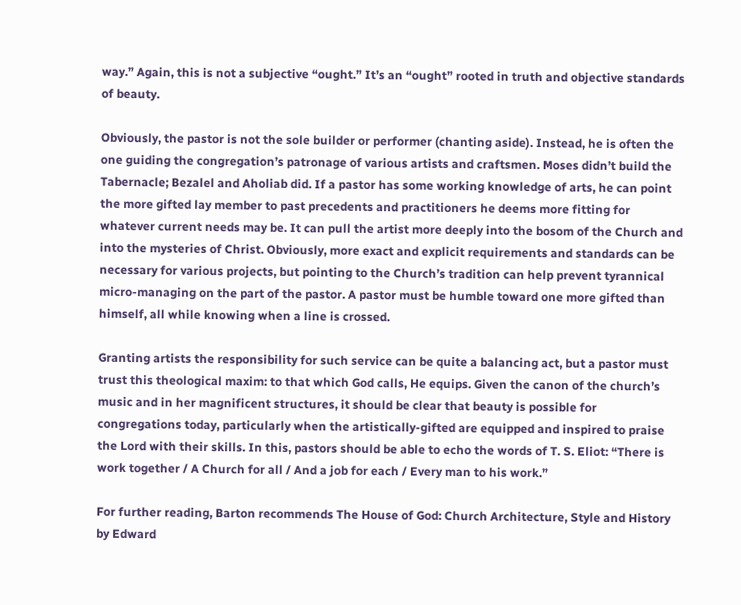way.” Again, this is not a subjective “ought.” It’s an “ought” rooted in truth and objective standards of beauty.

Obviously, the pastor is not the sole builder or performer (chanting aside). Instead, he is often the one guiding the congregation’s patronage of various artists and craftsmen. Moses didn’t build the Tabernacle; Bezalel and Aholiab did. If a pastor has some working knowledge of arts, he can point the more gifted lay member to past precedents and practitioners he deems more fitting for whatever current needs may be. It can pull the artist more deeply into the bosom of the Church and into the mysteries of Christ. Obviously, more exact and explicit requirements and standards can be necessary for various projects, but pointing to the Church’s tradition can help prevent tyrannical micro-managing on the part of the pastor. A pastor must be humble toward one more gifted than himself, all while knowing when a line is crossed.

Granting artists the responsibility for such service can be quite a balancing act, but a pastor must trust this theological maxim: to that which God calls, He equips. Given the canon of the church’s music and in her magnificent structures, it should be clear that beauty is possible for congregations today, particularly when the artistically-gifted are equipped and inspired to praise the Lord with their skills. In this, pastors should be able to echo the words of T. S. Eliot: “There is work together / A Church for all / And a job for each / Every man to his work.”

For further reading, Barton recommends The House of God: Church Architecture, Style and History by Edward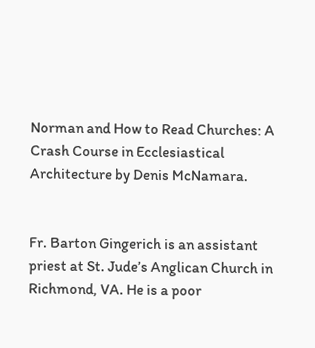Norman and How to Read Churches: A Crash Course in Ecclesiastical Architecture by Denis McNamara.


Fr. Barton Gingerich is an assistant priest at St. Jude’s Anglican Church in Richmond, VA. He is a poor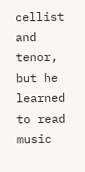cellist and tenor, but he learned to read music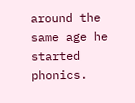around the same age he started phonics.